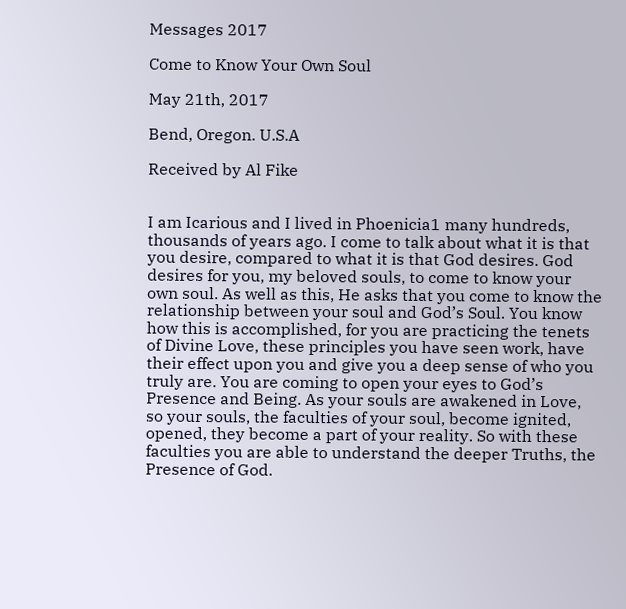Messages 2017

Come to Know Your Own Soul

May 21th, 2017

Bend, Oregon. U.S.A

Received by Al Fike


I am Icarious and I lived in Phoenicia1 many hundreds, thousands of years ago. I come to talk about what it is that you desire, compared to what it is that God desires. God desires for you, my beloved souls, to come to know your own soul. As well as this, He asks that you come to know the relationship between your soul and God’s Soul. You know how this is accomplished, for you are practicing the tenets of Divine Love, these principles you have seen work, have their effect upon you and give you a deep sense of who you truly are. You are coming to open your eyes to God’s Presence and Being. As your souls are awakened in Love, so your souls, the faculties of your soul, become ignited, opened, they become a part of your reality. So with these faculties you are able to understand the deeper Truths, the Presence of God.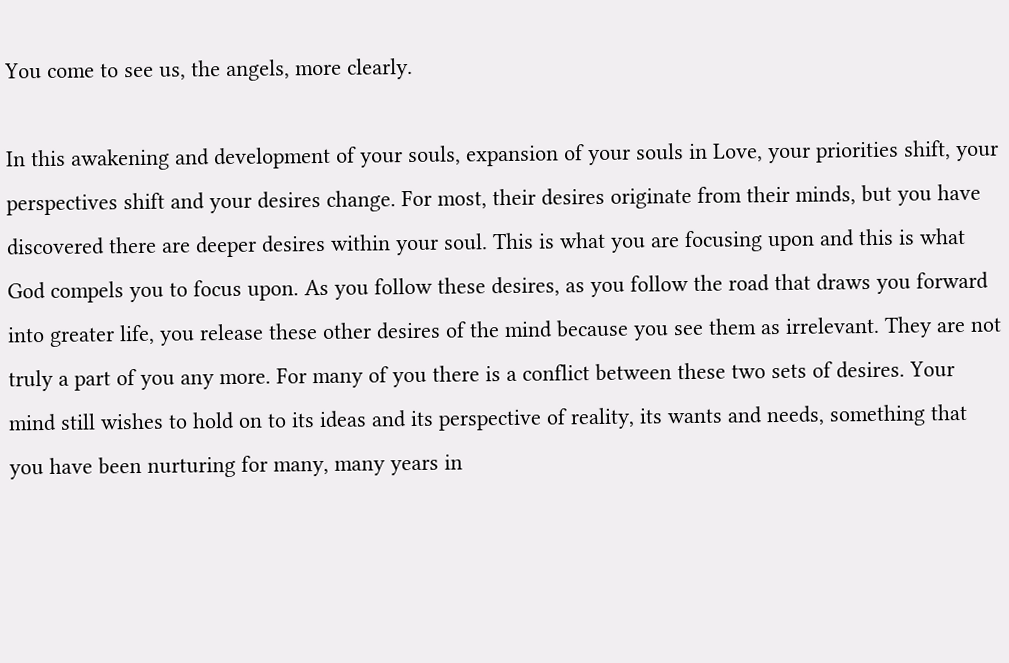You come to see us, the angels, more clearly.

In this awakening and development of your souls, expansion of your souls in Love, your priorities shift, your perspectives shift and your desires change. For most, their desires originate from their minds, but you have discovered there are deeper desires within your soul. This is what you are focusing upon and this is what God compels you to focus upon. As you follow these desires, as you follow the road that draws you forward into greater life, you release these other desires of the mind because you see them as irrelevant. They are not truly a part of you any more. For many of you there is a conflict between these two sets of desires. Your mind still wishes to hold on to its ideas and its perspective of reality, its wants and needs, something that you have been nurturing for many, many years in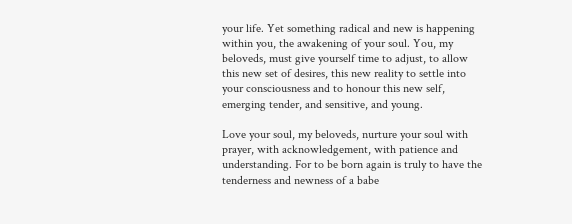your life. Yet something radical and new is happening within you, the awakening of your soul. You, my beloveds, must give yourself time to adjust, to allow this new set of desires, this new reality to settle into your consciousness and to honour this new self, emerging tender, and sensitive, and young.

Love your soul, my beloveds, nurture your soul with prayer, with acknowledgement, with patience and understanding. For to be born again is truly to have the tenderness and newness of a babe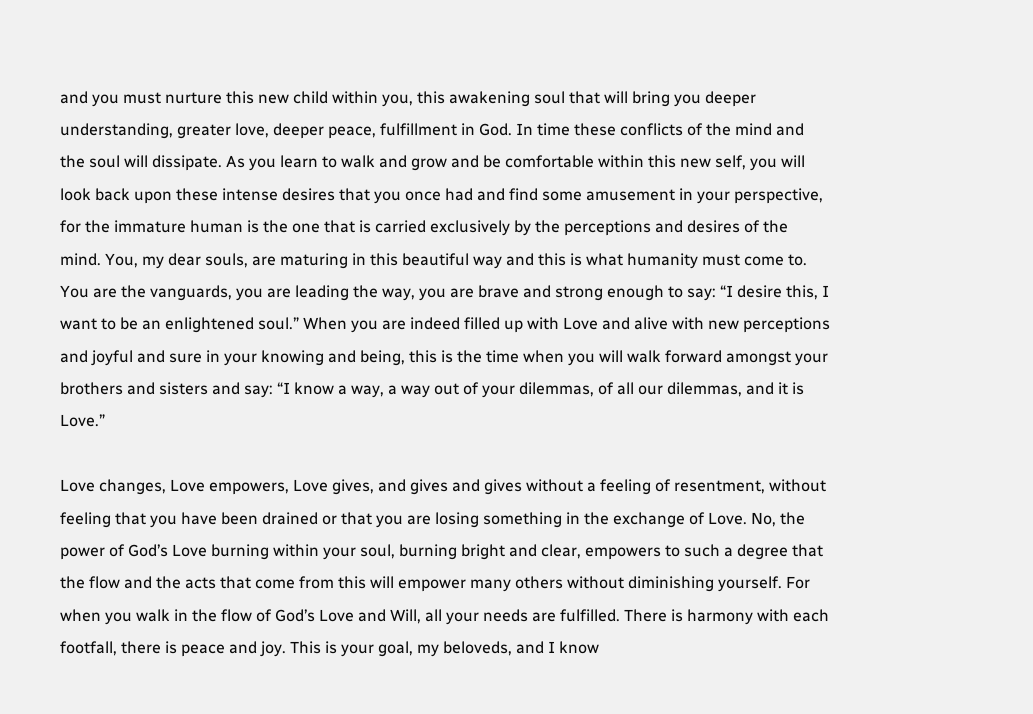and you must nurture this new child within you, this awakening soul that will bring you deeper understanding, greater love, deeper peace, fulfillment in God. In time these conflicts of the mind and the soul will dissipate. As you learn to walk and grow and be comfortable within this new self, you will look back upon these intense desires that you once had and find some amusement in your perspective, for the immature human is the one that is carried exclusively by the perceptions and desires of the mind. You, my dear souls, are maturing in this beautiful way and this is what humanity must come to. You are the vanguards, you are leading the way, you are brave and strong enough to say: “I desire this, I want to be an enlightened soul.” When you are indeed filled up with Love and alive with new perceptions and joyful and sure in your knowing and being, this is the time when you will walk forward amongst your brothers and sisters and say: “I know a way, a way out of your dilemmas, of all our dilemmas, and it is Love.”

Love changes, Love empowers, Love gives, and gives and gives without a feeling of resentment, without feeling that you have been drained or that you are losing something in the exchange of Love. No, the power of God’s Love burning within your soul, burning bright and clear, empowers to such a degree that the flow and the acts that come from this will empower many others without diminishing yourself. For when you walk in the flow of God’s Love and Will, all your needs are fulfilled. There is harmony with each footfall, there is peace and joy. This is your goal, my beloveds, and I know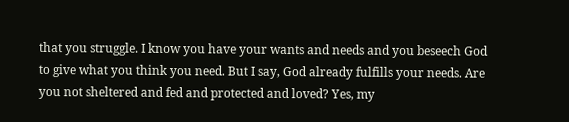that you struggle. I know you have your wants and needs and you beseech God to give what you think you need. But I say, God already fulfills your needs. Are you not sheltered and fed and protected and loved? Yes, my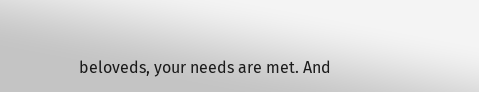beloveds, your needs are met. And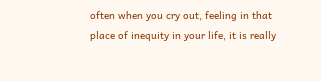often when you cry out, feeling in that place of inequity in your life, it is really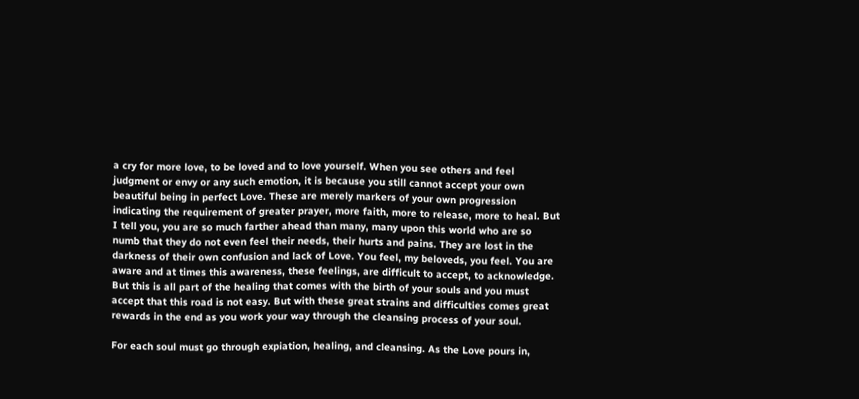a cry for more love, to be loved and to love yourself. When you see others and feel judgment or envy or any such emotion, it is because you still cannot accept your own beautiful being in perfect Love. These are merely markers of your own progression indicating the requirement of greater prayer, more faith, more to release, more to heal. But I tell you, you are so much farther ahead than many, many upon this world who are so numb that they do not even feel their needs, their hurts and pains. They are lost in the darkness of their own confusion and lack of Love. You feel, my beloveds, you feel. You are aware and at times this awareness, these feelings, are difficult to accept, to acknowledge. But this is all part of the healing that comes with the birth of your souls and you must accept that this road is not easy. But with these great strains and difficulties comes great rewards in the end as you work your way through the cleansing process of your soul.

For each soul must go through expiation, healing, and cleansing. As the Love pours in,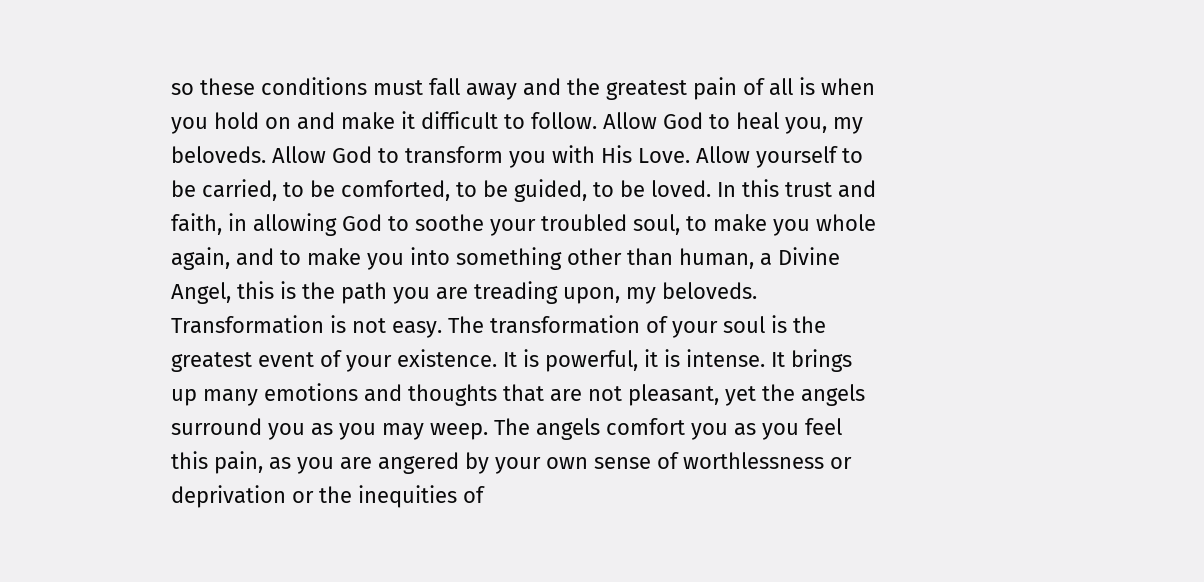so these conditions must fall away and the greatest pain of all is when you hold on and make it difficult to follow. Allow God to heal you, my beloveds. Allow God to transform you with His Love. Allow yourself to be carried, to be comforted, to be guided, to be loved. In this trust and faith, in allowing God to soothe your troubled soul, to make you whole again, and to make you into something other than human, a Divine Angel, this is the path you are treading upon, my beloveds. Transformation is not easy. The transformation of your soul is the greatest event of your existence. It is powerful, it is intense. It brings up many emotions and thoughts that are not pleasant, yet the angels surround you as you may weep. The angels comfort you as you feel this pain, as you are angered by your own sense of worthlessness or deprivation or the inequities of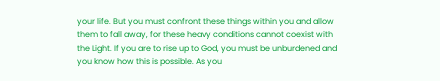your life. But you must confront these things within you and allow them to fall away, for these heavy conditions cannot coexist with the Light. If you are to rise up to God, you must be unburdened and you know how this is possible. As you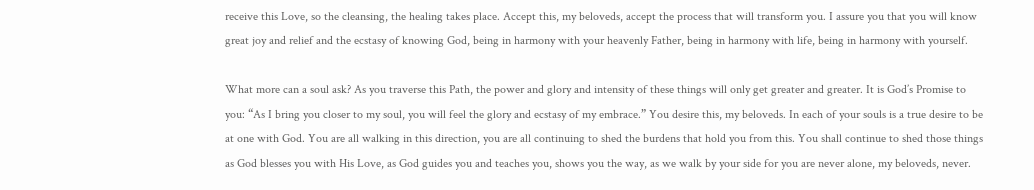receive this Love, so the cleansing, the healing takes place. Accept this, my beloveds, accept the process that will transform you. I assure you that you will know great joy and relief and the ecstasy of knowing God, being in harmony with your heavenly Father, being in harmony with life, being in harmony with yourself.

What more can a soul ask? As you traverse this Path, the power and glory and intensity of these things will only get greater and greater. It is God’s Promise to you: “As I bring you closer to my soul, you will feel the glory and ecstasy of my embrace.” You desire this, my beloveds. In each of your souls is a true desire to be at one with God. You are all walking in this direction, you are all continuing to shed the burdens that hold you from this. You shall continue to shed those things as God blesses you with His Love, as God guides you and teaches you, shows you the way, as we walk by your side for you are never alone, my beloveds, never.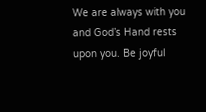We are always with you and God’s Hand rests upon you. Be joyful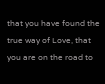that you have found the true way of Love, that you are on the road to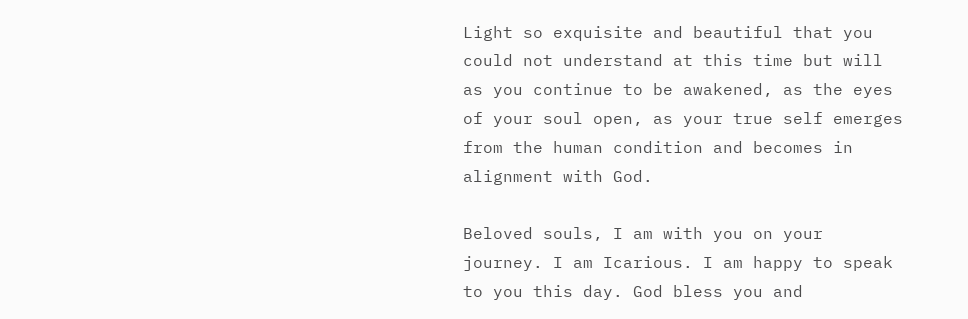Light so exquisite and beautiful that you could not understand at this time but will as you continue to be awakened, as the eyes of your soul open, as your true self emerges from the human condition and becomes in alignment with God.

Beloved souls, I am with you on your journey. I am Icarious. I am happy to speak to you this day. God bless you and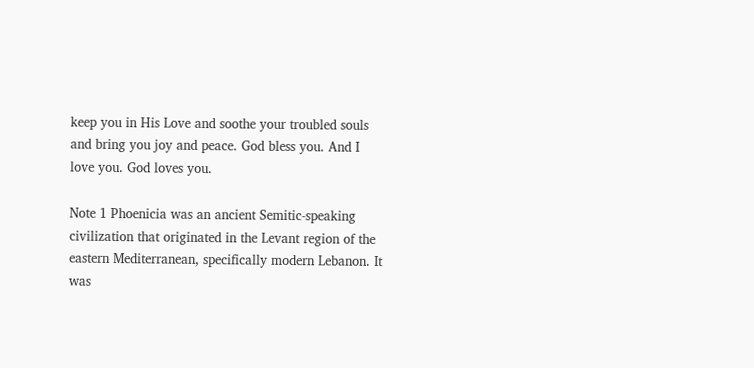keep you in His Love and soothe your troubled souls and bring you joy and peace. God bless you. And I love you. God loves you.

Note 1 Phoenicia was an ancient Semitic-speaking civilization that originated in the Levant region of the eastern Mediterranean, specifically modern Lebanon. It was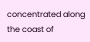concentrated along the coast of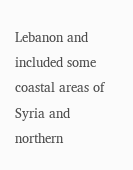Lebanon and included some coastal areas of Syria and northern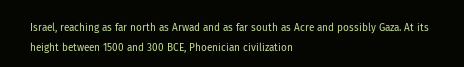Israel, reaching as far north as Arwad and as far south as Acre and possibly Gaza. At its height between 1500 and 300 BCE, Phoenician civilization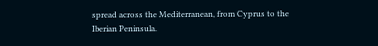spread across the Mediterranean, from Cyprus to the Iberian Peninsula.